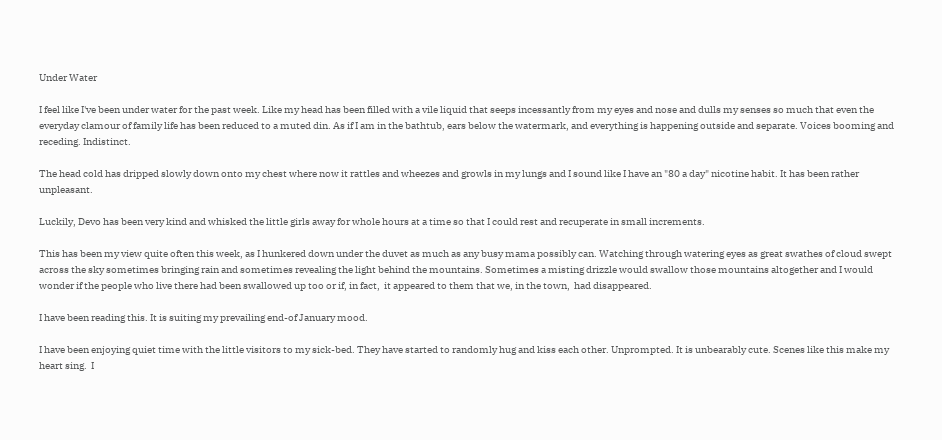Under Water

I feel like I've been under water for the past week. Like my head has been filled with a vile liquid that seeps incessantly from my eyes and nose and dulls my senses so much that even the everyday clamour of family life has been reduced to a muted din. As if I am in the bathtub, ears below the watermark, and everything is happening outside and separate. Voices booming and receding. Indistinct.

The head cold has dripped slowly down onto my chest where now it rattles and wheezes and growls in my lungs and I sound like I have an "80 a day" nicotine habit. It has been rather unpleasant.

Luckily, Devo has been very kind and whisked the little girls away for whole hours at a time so that I could rest and recuperate in small increments.

This has been my view quite often this week, as I hunkered down under the duvet as much as any busy mama possibly can. Watching through watering eyes as great swathes of cloud swept across the sky sometimes bringing rain and sometimes revealing the light behind the mountains. Sometimes a misting drizzle would swallow those mountains altogether and I would wonder if the people who live there had been swallowed up too or if, in fact,  it appeared to them that we, in the town,  had disappeared.

I have been reading this. It is suiting my prevailing end-of January mood.

I have been enjoying quiet time with the little visitors to my sick-bed. They have started to randomly hug and kiss each other. Unprompted. It is unbearably cute. Scenes like this make my heart sing.  I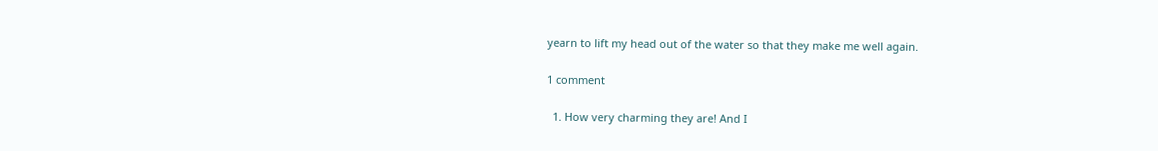yearn to lift my head out of the water so that they make me well again.

1 comment

  1. How very charming they are! And I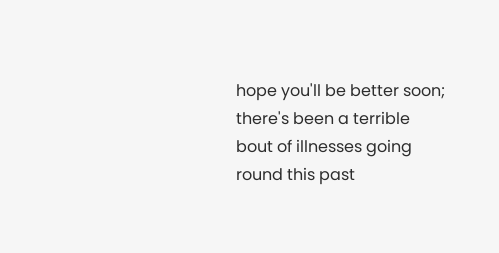hope you'll be better soon; there's been a terrible bout of illnesses going round this past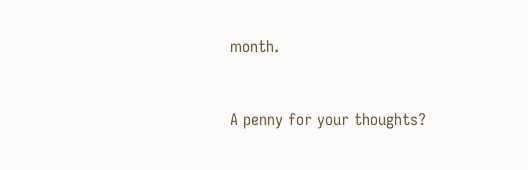month.


A penny for your thoughts?